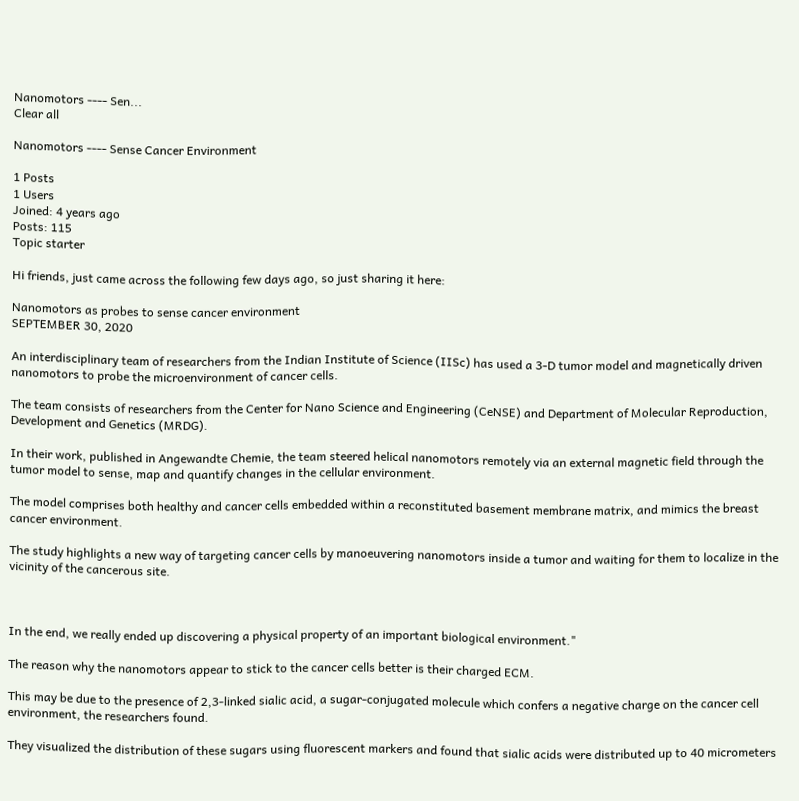Nanomotors ---- Sen...
Clear all

Nanomotors ---- Sense Cancer Environment

1 Posts
1 Users
Joined: 4 years ago
Posts: 115
Topic starter

Hi friends, just came across the following few days ago, so just sharing it here:

Nanomotors as probes to sense cancer environment
SEPTEMBER 30, 2020

An interdisciplinary team of researchers from the Indian Institute of Science (IISc) has used a 3-D tumor model and magnetically driven nanomotors to probe the microenvironment of cancer cells.

The team consists of researchers from the Center for Nano Science and Engineering (CeNSE) and Department of Molecular Reproduction, Development and Genetics (MRDG).

In their work, published in Angewandte Chemie, the team steered helical nanomotors remotely via an external magnetic field through the tumor model to sense, map and quantify changes in the cellular environment.

The model comprises both healthy and cancer cells embedded within a reconstituted basement membrane matrix, and mimics the breast cancer environment.

The study highlights a new way of targeting cancer cells by manoeuvering nanomotors inside a tumor and waiting for them to localize in the vicinity of the cancerous site.



In the end, we really ended up discovering a physical property of an important biological environment."

The reason why the nanomotors appear to stick to the cancer cells better is their charged ECM.

This may be due to the presence of 2,3-linked sialic acid, a sugar-conjugated molecule which confers a negative charge on the cancer cell environment, the researchers found.

They visualized the distribution of these sugars using fluorescent markers and found that sialic acids were distributed up to 40 micrometers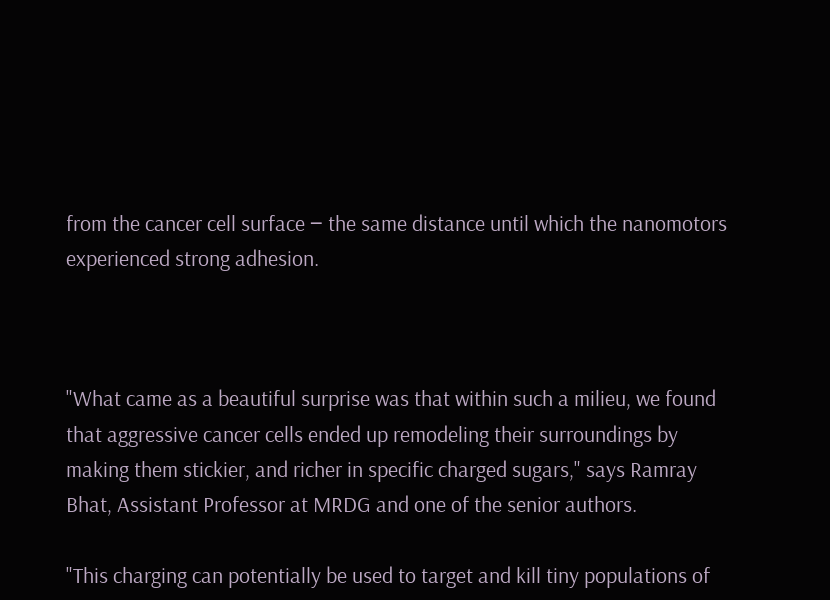from the cancer cell surface ‒ the same distance until which the nanomotors experienced strong adhesion.



"What came as a beautiful surprise was that within such a milieu, we found that aggressive cancer cells ended up remodeling their surroundings by making them stickier, and richer in specific charged sugars," says Ramray Bhat, Assistant Professor at MRDG and one of the senior authors.

"This charging can potentially be used to target and kill tiny populations of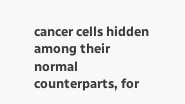cancer cells hidden among their normal counterparts, for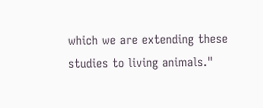which we are extending these studies to living animals."